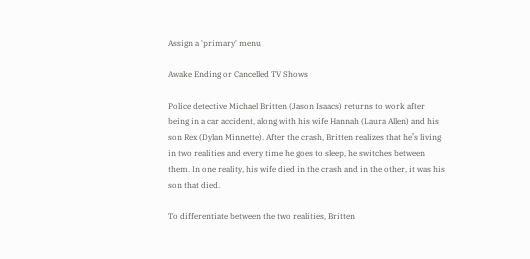Assign a 'primary' menu

Awake Ending or Cancelled TV Shows

Police detective Michael Britten (Jason Isaacs) returns to work after being in a car accident, along with his wife Hannah (Laura Allen) and his son Rex (Dylan Minnette). After the crash, Britten realizes that he’s living in two realities and every time he goes to sleep, he switches between them. In one reality, his wife died in the crash and in the other, it was his son that died.

To differentiate between the two realities, Britten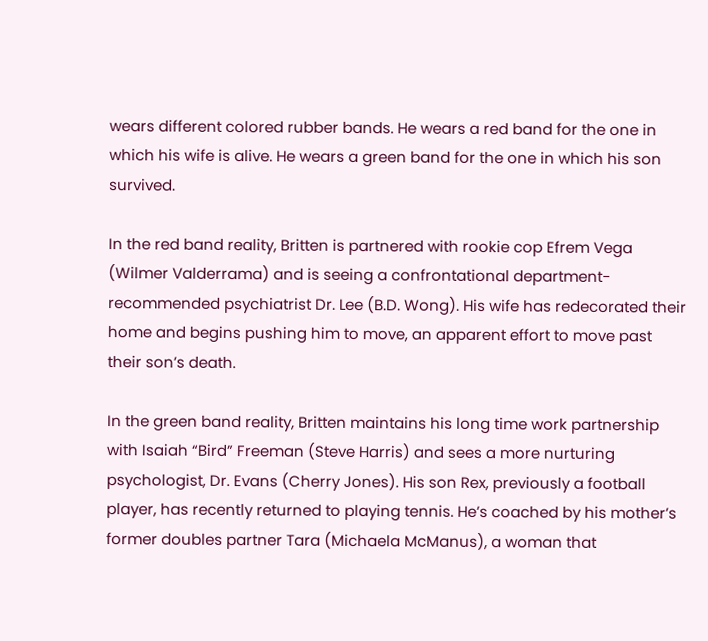wears different colored rubber bands. He wears a red band for the one in which his wife is alive. He wears a green band for the one in which his son survived.

In the red band reality, Britten is partnered with rookie cop Efrem Vega (Wilmer Valderrama) and is seeing a confrontational department-recommended psychiatrist Dr. Lee (B.D. Wong). His wife has redecorated their home and begins pushing him to move, an apparent effort to move past their son’s death.

In the green band reality, Britten maintains his long time work partnership with Isaiah “Bird” Freeman (Steve Harris) and sees a more nurturing psychologist, Dr. Evans (Cherry Jones). His son Rex, previously a football player, has recently returned to playing tennis. He’s coached by his mother’s former doubles partner Tara (Michaela McManus), a woman that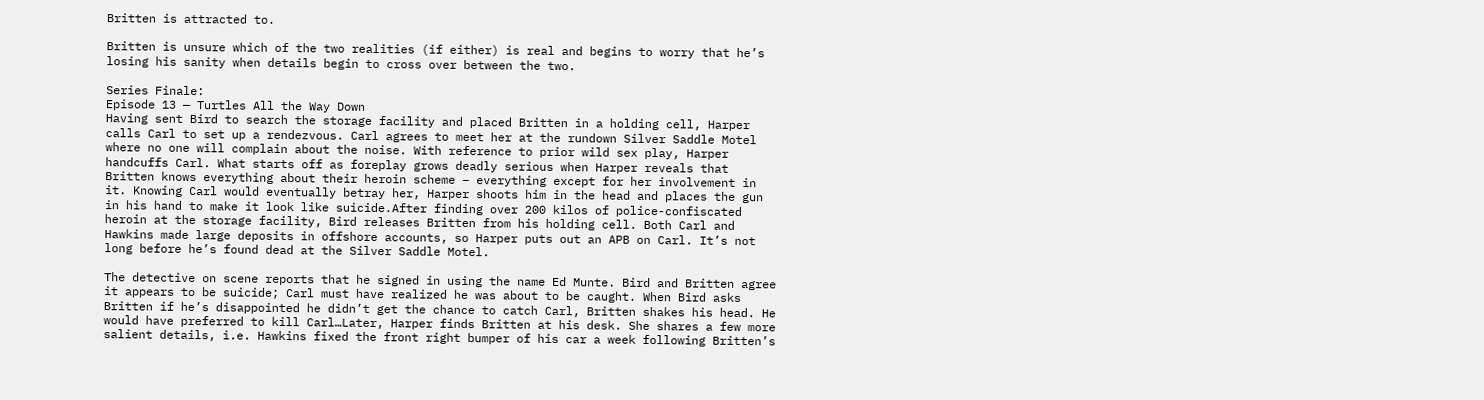Britten is attracted to.

Britten is unsure which of the two realities (if either) is real and begins to worry that he’s losing his sanity when details begin to cross over between the two.

Series Finale:
Episode 13 — Turtles All the Way Down
Having sent Bird to search the storage facility and placed Britten in a holding cell, Harper calls Carl to set up a rendezvous. Carl agrees to meet her at the rundown Silver Saddle Motel where no one will complain about the noise. With reference to prior wild sex play, Harper handcuffs Carl. What starts off as foreplay grows deadly serious when Harper reveals that Britten knows everything about their heroin scheme – everything except for her involvement in it. Knowing Carl would eventually betray her, Harper shoots him in the head and places the gun in his hand to make it look like suicide.After finding over 200 kilos of police-confiscated heroin at the storage facility, Bird releases Britten from his holding cell. Both Carl and Hawkins made large deposits in offshore accounts, so Harper puts out an APB on Carl. It’s not long before he’s found dead at the Silver Saddle Motel.

The detective on scene reports that he signed in using the name Ed Munte. Bird and Britten agree it appears to be suicide; Carl must have realized he was about to be caught. When Bird asks Britten if he’s disappointed he didn’t get the chance to catch Carl, Britten shakes his head. He would have preferred to kill Carl…Later, Harper finds Britten at his desk. She shares a few more salient details, i.e. Hawkins fixed the front right bumper of his car a week following Britten’s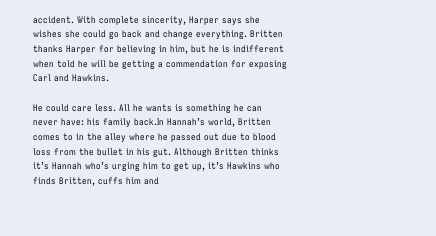accident. With complete sincerity, Harper says she wishes she could go back and change everything. Britten thanks Harper for believing in him, but he is indifferent when told he will be getting a commendation for exposing Carl and Hawkins.

He could care less. All he wants is something he can never have: his family back.In Hannah’s world, Britten comes to in the alley where he passed out due to blood loss from the bullet in his gut. Although Britten thinks it’s Hannah who’s urging him to get up, it’s Hawkins who finds Britten, cuffs him and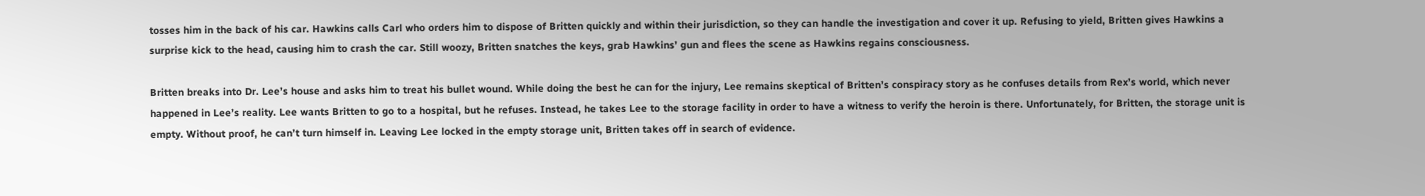tosses him in the back of his car. Hawkins calls Carl who orders him to dispose of Britten quickly and within their jurisdiction, so they can handle the investigation and cover it up. Refusing to yield, Britten gives Hawkins a surprise kick to the head, causing him to crash the car. Still woozy, Britten snatches the keys, grab Hawkins’ gun and flees the scene as Hawkins regains consciousness.

Britten breaks into Dr. Lee’s house and asks him to treat his bullet wound. While doing the best he can for the injury, Lee remains skeptical of Britten’s conspiracy story as he confuses details from Rex’s world, which never happened in Lee’s reality. Lee wants Britten to go to a hospital, but he refuses. Instead, he takes Lee to the storage facility in order to have a witness to verify the heroin is there. Unfortunately, for Britten, the storage unit is empty. Without proof, he can’t turn himself in. Leaving Lee locked in the empty storage unit, Britten takes off in search of evidence.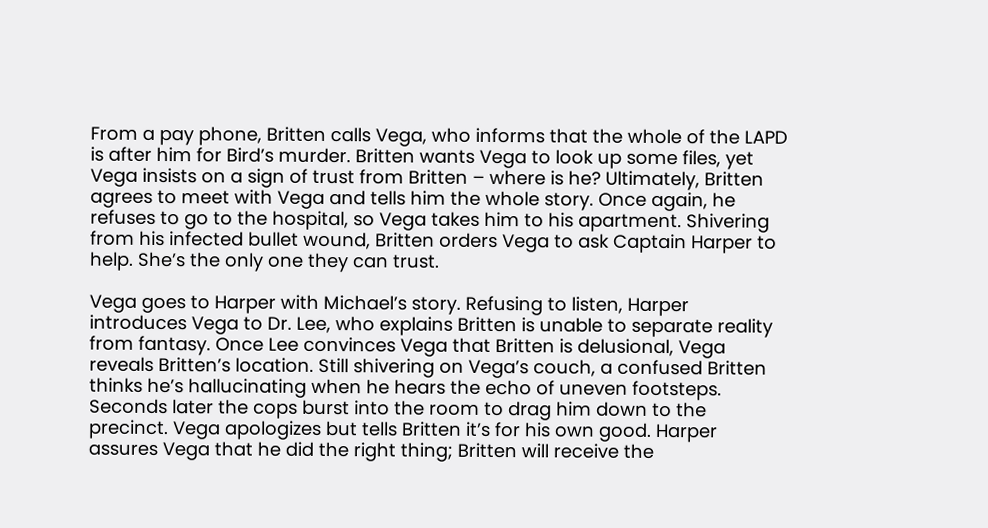From a pay phone, Britten calls Vega, who informs that the whole of the LAPD is after him for Bird’s murder. Britten wants Vega to look up some files, yet Vega insists on a sign of trust from Britten – where is he? Ultimately, Britten agrees to meet with Vega and tells him the whole story. Once again, he refuses to go to the hospital, so Vega takes him to his apartment. Shivering from his infected bullet wound, Britten orders Vega to ask Captain Harper to help. She’s the only one they can trust.

Vega goes to Harper with Michael’s story. Refusing to listen, Harper introduces Vega to Dr. Lee, who explains Britten is unable to separate reality from fantasy. Once Lee convinces Vega that Britten is delusional, Vega reveals Britten’s location. Still shivering on Vega’s couch, a confused Britten thinks he’s hallucinating when he hears the echo of uneven footsteps. Seconds later the cops burst into the room to drag him down to the precinct. Vega apologizes but tells Britten it’s for his own good. Harper assures Vega that he did the right thing; Britten will receive the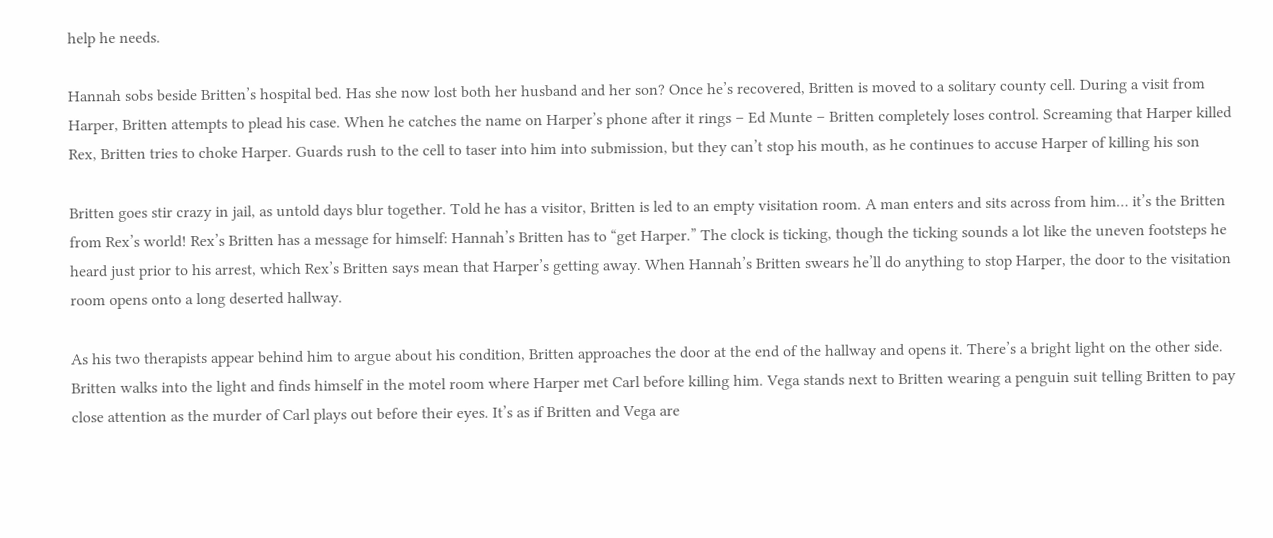help he needs.

Hannah sobs beside Britten’s hospital bed. Has she now lost both her husband and her son? Once he’s recovered, Britten is moved to a solitary county cell. During a visit from Harper, Britten attempts to plead his case. When he catches the name on Harper’s phone after it rings – Ed Munte – Britten completely loses control. Screaming that Harper killed Rex, Britten tries to choke Harper. Guards rush to the cell to taser into him into submission, but they can’t stop his mouth, as he continues to accuse Harper of killing his son

Britten goes stir crazy in jail, as untold days blur together. Told he has a visitor, Britten is led to an empty visitation room. A man enters and sits across from him… it’s the Britten from Rex’s world! Rex’s Britten has a message for himself: Hannah’s Britten has to “get Harper.” The clock is ticking, though the ticking sounds a lot like the uneven footsteps he heard just prior to his arrest, which Rex’s Britten says mean that Harper’s getting away. When Hannah’s Britten swears he’ll do anything to stop Harper, the door to the visitation room opens onto a long deserted hallway.

As his two therapists appear behind him to argue about his condition, Britten approaches the door at the end of the hallway and opens it. There’s a bright light on the other side. Britten walks into the light and finds himself in the motel room where Harper met Carl before killing him. Vega stands next to Britten wearing a penguin suit telling Britten to pay close attention as the murder of Carl plays out before their eyes. It’s as if Britten and Vega are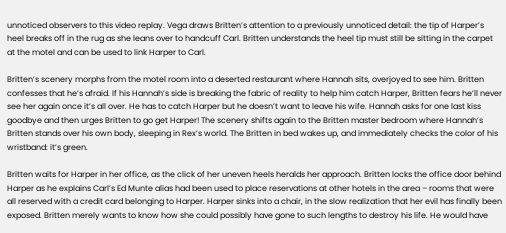unnoticed observers to this video replay. Vega draws Britten’s attention to a previously unnoticed detail: the tip of Harper’s heel breaks off in the rug as she leans over to handcuff Carl. Britten understands the heel tip must still be sitting in the carpet at the motel and can be used to link Harper to Carl.

Britten’s scenery morphs from the motel room into a deserted restaurant where Hannah sits, overjoyed to see him. Britten confesses that he’s afraid. If his Hannah’s side is breaking the fabric of reality to help him catch Harper, Britten fears he’ll never see her again once it’s all over. He has to catch Harper but he doesn’t want to leave his wife. Hannah asks for one last kiss goodbye and then urges Britten to go get Harper! The scenery shifts again to the Britten master bedroom where Hannah’s Britten stands over his own body, sleeping in Rex’s world. The Britten in bed wakes up, and immediately checks the color of his wristband: it’s green.

Britten waits for Harper in her office, as the click of her uneven heels heralds her approach. Britten locks the office door behind Harper as he explains Carl’s Ed Munte alias had been used to place reservations at other hotels in the area – rooms that were all reserved with a credit card belonging to Harper. Harper sinks into a chair, in the slow realization that her evil has finally been exposed. Britten merely wants to know how she could possibly have gone to such lengths to destroy his life. He would have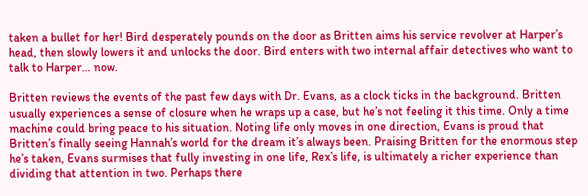taken a bullet for her! Bird desperately pounds on the door as Britten aims his service revolver at Harper’s head, then slowly lowers it and unlocks the door. Bird enters with two internal affair detectives who want to talk to Harper… now.

Britten reviews the events of the past few days with Dr. Evans, as a clock ticks in the background. Britten usually experiences a sense of closure when he wraps up a case, but he’s not feeling it this time. Only a time machine could bring peace to his situation. Noting life only moves in one direction, Evans is proud that Britten’s finally seeing Hannah’s world for the dream it’s always been. Praising Britten for the enormous step he’s taken, Evans surmises that fully investing in one life, Rex’s life, is ultimately a richer experience than dividing that attention in two. Perhaps there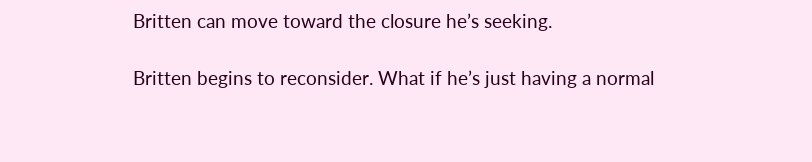Britten can move toward the closure he’s seeking.

Britten begins to reconsider. What if he’s just having a normal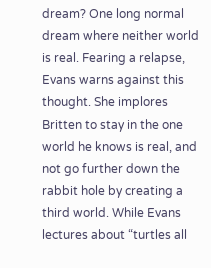dream? One long normal dream where neither world is real. Fearing a relapse, Evans warns against this thought. She implores Britten to stay in the one world he knows is real, and not go further down the rabbit hole by creating a third world. While Evans lectures about “turtles all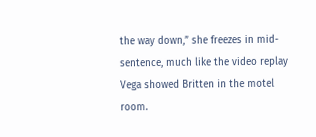the way down,” she freezes in mid-sentence, much like the video replay Vega showed Britten in the motel room.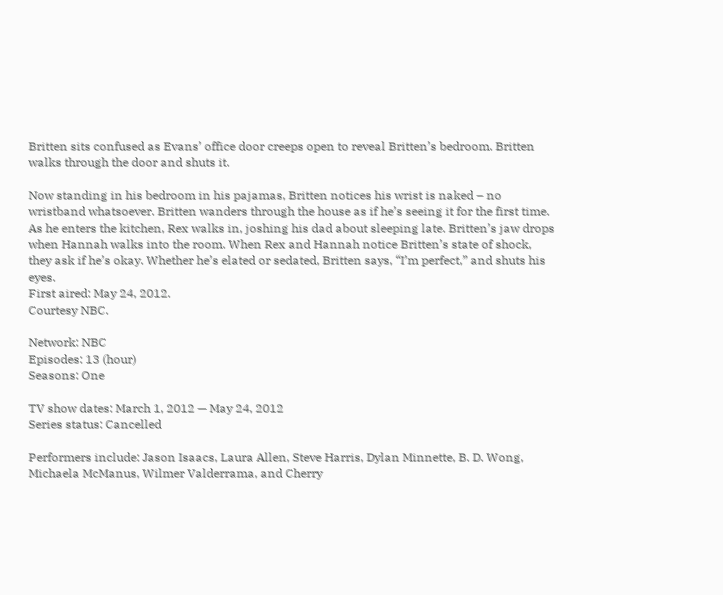Britten sits confused as Evans’ office door creeps open to reveal Britten’s bedroom. Britten walks through the door and shuts it.

Now standing in his bedroom in his pajamas, Britten notices his wrist is naked – no wristband whatsoever. Britten wanders through the house as if he’s seeing it for the first time. As he enters the kitchen, Rex walks in, joshing his dad about sleeping late. Britten’s jaw drops when Hannah walks into the room. When Rex and Hannah notice Britten’s state of shock, they ask if he’s okay. Whether he’s elated or sedated, Britten says, “I’m perfect,” and shuts his eyes.
First aired: May 24, 2012.
Courtesy NBC.

Network: NBC
Episodes: 13 (hour)
Seasons: One

TV show dates: March 1, 2012 — May 24, 2012
Series status: Cancelled

Performers include: Jason Isaacs, Laura Allen, Steve Harris, Dylan Minnette, B. D. Wong, Michaela McManus, Wilmer Valderrama, and Cherry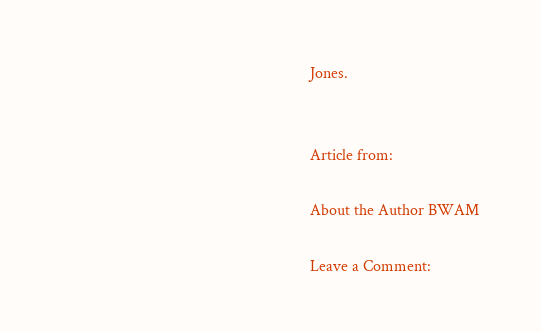Jones.


Article from:

About the Author BWAM

Leave a Comment: